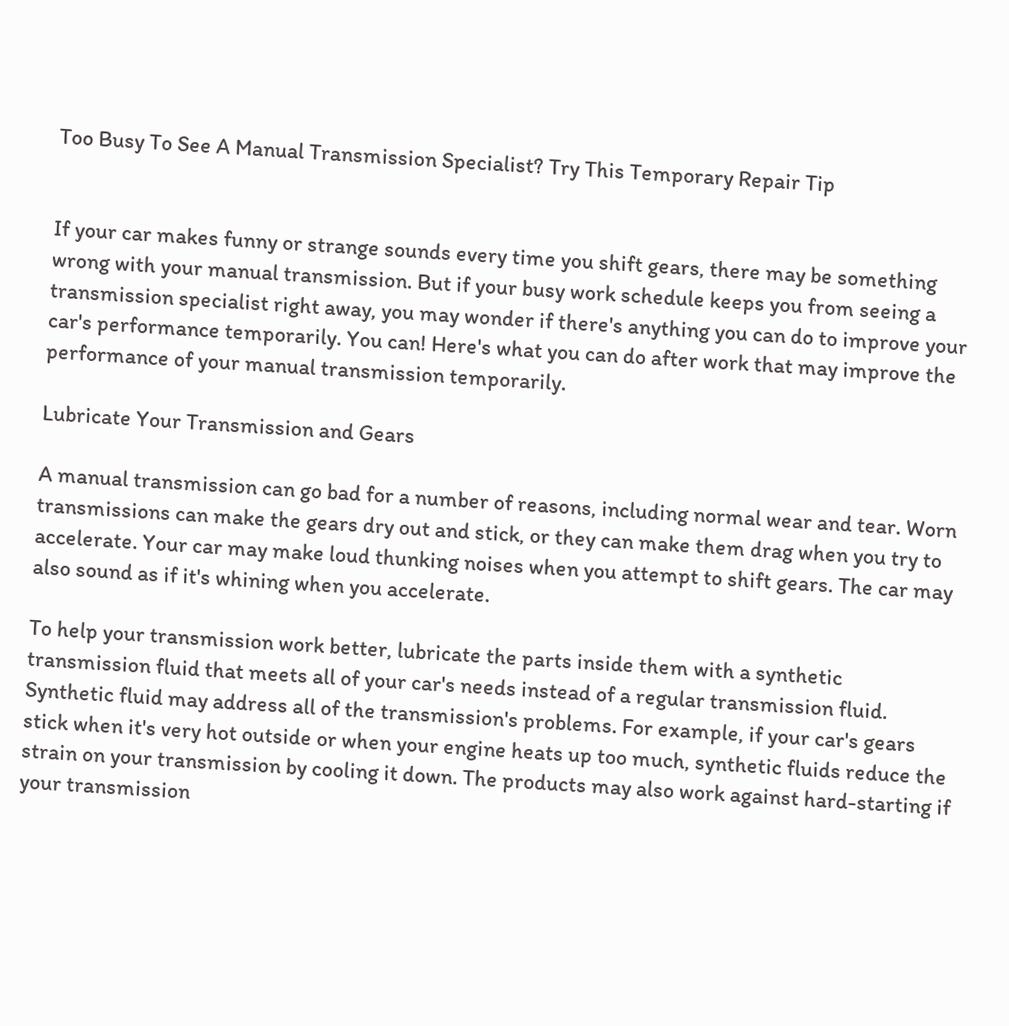Too Busy To See A Manual Transmission Specialist? Try This Temporary Repair Tip


If your car makes funny or strange sounds every time you shift gears, there may be something wrong with your manual transmission. But if your busy work schedule keeps you from seeing a transmission specialist right away, you may wonder if there's anything you can do to improve your car's performance temporarily. You can! Here's what you can do after work that may improve the performance of your manual transmission temporarily.

Lubricate Your Transmission and Gears

A manual transmission can go bad for a number of reasons, including normal wear and tear. Worn transmissions can make the gears dry out and stick, or they can make them drag when you try to accelerate. Your car may make loud thunking noises when you attempt to shift gears. The car may also sound as if it's whining when you accelerate.

To help your transmission work better, lubricate the parts inside them with a synthetic transmission fluid that meets all of your car's needs instead of a regular transmission fluid. Synthetic fluid may address all of the transmission's problems. For example, if your car's gears stick when it's very hot outside or when your engine heats up too much, synthetic fluids reduce the strain on your transmission by cooling it down. The products may also work against hard-starting if your transmission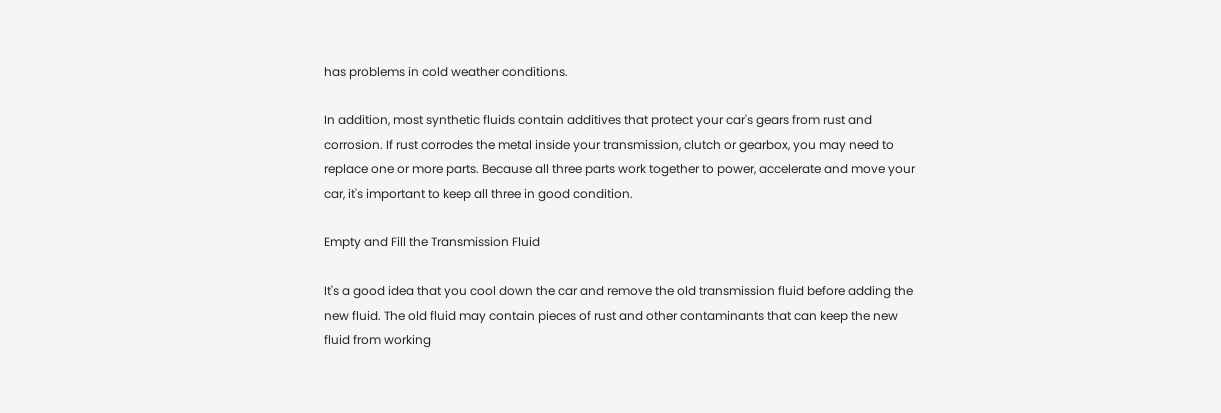has problems in cold weather conditions.

In addition, most synthetic fluids contain additives that protect your car's gears from rust and corrosion. If rust corrodes the metal inside your transmission, clutch or gearbox, you may need to replace one or more parts. Because all three parts work together to power, accelerate and move your car, it's important to keep all three in good condition.

Empty and Fill the Transmission Fluid

It's a good idea that you cool down the car and remove the old transmission fluid before adding the new fluid. The old fluid may contain pieces of rust and other contaminants that can keep the new fluid from working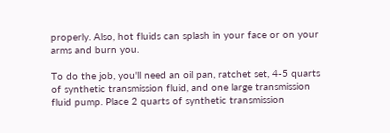properly. Also, hot fluids can splash in your face or on your arms and burn you.

To do the job, you'll need an oil pan, ratchet set, 4-5 quarts of synthetic transmission fluid, and one large transmission fluid pump. Place 2 quarts of synthetic transmission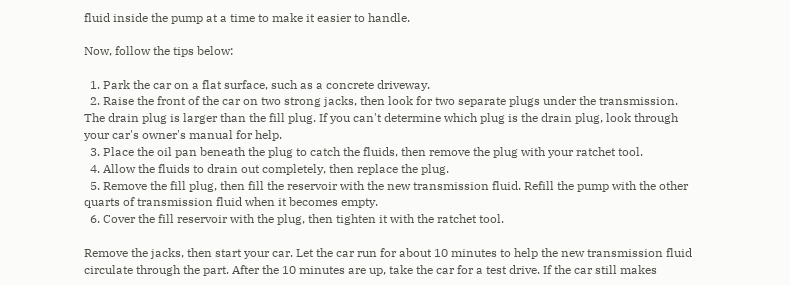fluid inside the pump at a time to make it easier to handle.

Now, follow the tips below:

  1. Park the car on a flat surface, such as a concrete driveway.
  2. Raise the front of the car on two strong jacks, then look for two separate plugs under the transmission. The drain plug is larger than the fill plug. If you can't determine which plug is the drain plug, look through your car's owner's manual for help.
  3. Place the oil pan beneath the plug to catch the fluids, then remove the plug with your ratchet tool.
  4. Allow the fluids to drain out completely, then replace the plug.
  5. Remove the fill plug, then fill the reservoir with the new transmission fluid. Refill the pump with the other quarts of transmission fluid when it becomes empty.
  6. Cover the fill reservoir with the plug, then tighten it with the ratchet tool.

Remove the jacks, then start your car. Let the car run for about 10 minutes to help the new transmission fluid circulate through the part. After the 10 minutes are up, take the car for a test drive. If the car still makes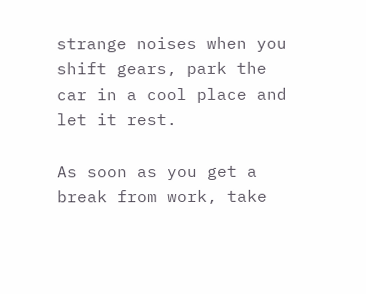strange noises when you shift gears, park the car in a cool place and let it rest.

As soon as you get a break from work, take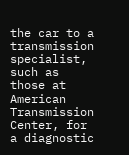the car to a transmission specialist, such as those at American Transmission Center, for a diagnostic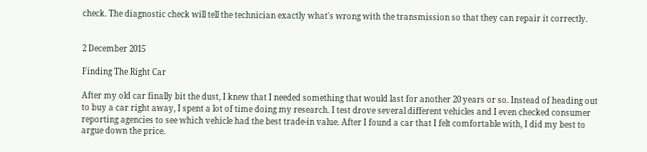check. The diagnostic check will tell the technician exactly what's wrong with the transmission so that they can repair it correctly.


2 December 2015

Finding The Right Car

After my old car finally bit the dust, I knew that I needed something that would last for another 20 years or so. Instead of heading out to buy a car right away, I spent a lot of time doing my research. I test drove several different vehicles and I even checked consumer reporting agencies to see which vehicle had the best trade-in value. After I found a car that I felt comfortable with, I did my best to argue down the price.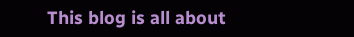This blog is all about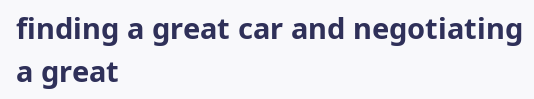finding a great car and negotiating a great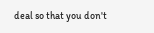deal so that you don't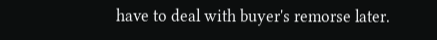have to deal with buyer's remorse later.